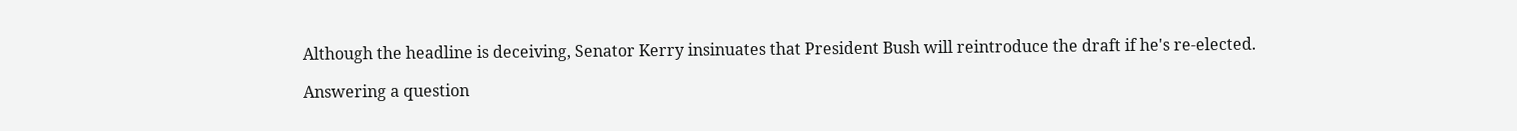Although the headline is deceiving, Senator Kerry insinuates that President Bush will reintroduce the draft if he's re-elected.

Answering a question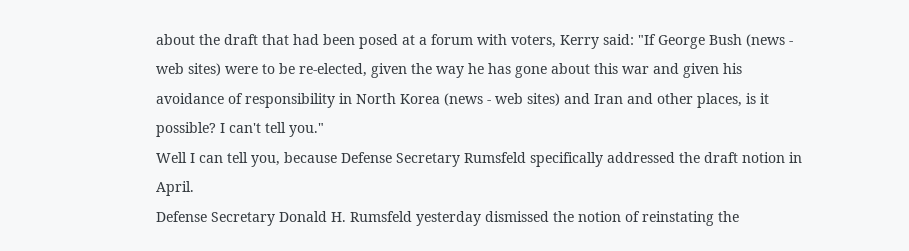about the draft that had been posed at a forum with voters, Kerry said: "If George Bush (news - web sites) were to be re-elected, given the way he has gone about this war and given his avoidance of responsibility in North Korea (news - web sites) and Iran and other places, is it possible? I can't tell you."
Well I can tell you, because Defense Secretary Rumsfeld specifically addressed the draft notion in April.
Defense Secretary Donald H. Rumsfeld yesterday dismissed the notion of reinstating the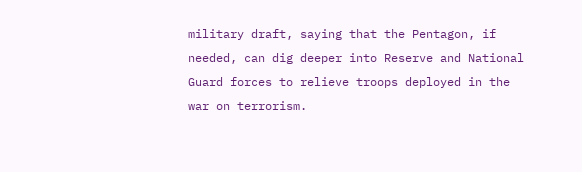military draft, saying that the Pentagon, if needed, can dig deeper into Reserve and National Guard forces to relieve troops deployed in the war on terrorism.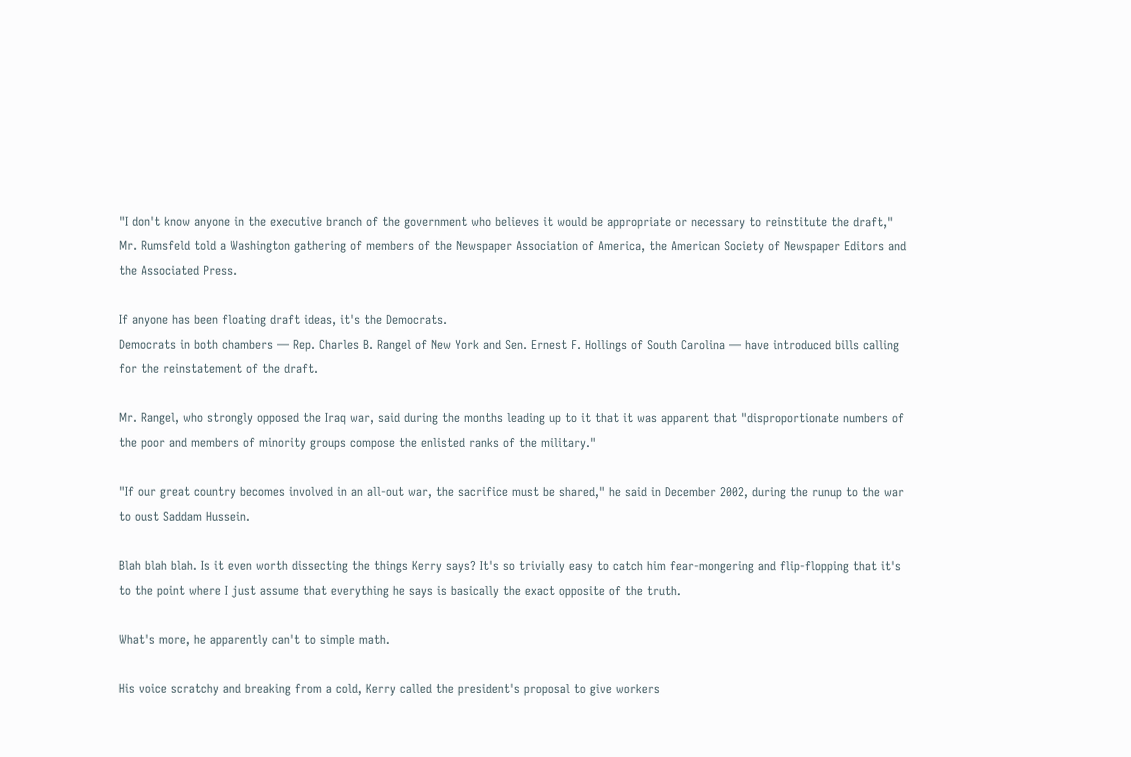"I don't know anyone in the executive branch of the government who believes it would be appropriate or necessary to reinstitute the draft," Mr. Rumsfeld told a Washington gathering of members of the Newspaper Association of America, the American Society of Newspaper Editors and the Associated Press.

If anyone has been floating draft ideas, it's the Democrats.
Democrats in both chambers — Rep. Charles B. Rangel of New York and Sen. Ernest F. Hollings of South Carolina — have introduced bills calling for the reinstatement of the draft.

Mr. Rangel, who strongly opposed the Iraq war, said during the months leading up to it that it was apparent that "disproportionate numbers of the poor and members of minority groups compose the enlisted ranks of the military."

"If our great country becomes involved in an all-out war, the sacrifice must be shared," he said in December 2002, during the runup to the war to oust Saddam Hussein.

Blah blah blah. Is it even worth dissecting the things Kerry says? It's so trivially easy to catch him fear-mongering and flip-flopping that it's to the point where I just assume that everything he says is basically the exact opposite of the truth.

What's more, he apparently can't to simple math.

His voice scratchy and breaking from a cold, Kerry called the president's proposal to give workers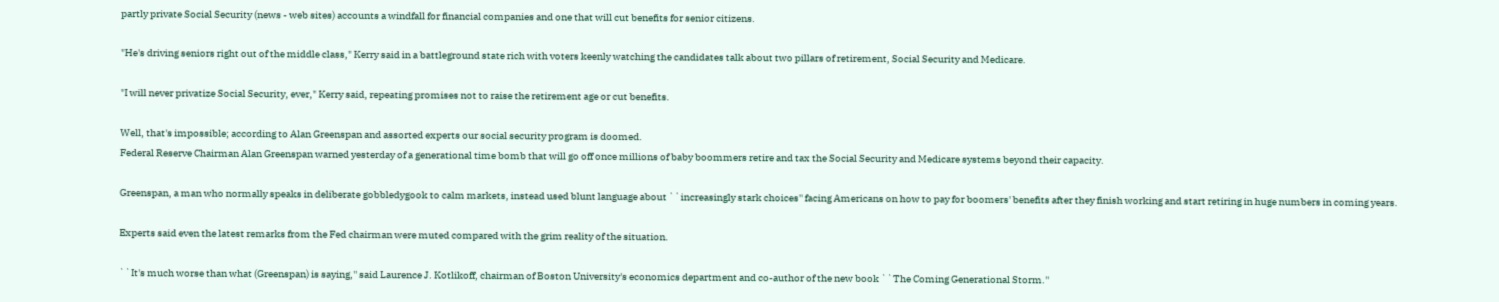partly private Social Security (news - web sites) accounts a windfall for financial companies and one that will cut benefits for senior citizens.

"He's driving seniors right out of the middle class," Kerry said in a battleground state rich with voters keenly watching the candidates talk about two pillars of retirement, Social Security and Medicare.

"I will never privatize Social Security, ever," Kerry said, repeating promises not to raise the retirement age or cut benefits.

Well, that's impossible; according to Alan Greenspan and assorted experts our social security program is doomed.
Federal Reserve Chairman Alan Greenspan warned yesterday of a generational time bomb that will go off once millions of baby boommers retire and tax the Social Security and Medicare systems beyond their capacity.

Greenspan, a man who normally speaks in deliberate gobbledygook to calm markets, instead used blunt language about ``increasingly stark choices'' facing Americans on how to pay for boomers' benefits after they finish working and start retiring in huge numbers in coming years.

Experts said even the latest remarks from the Fed chairman were muted compared with the grim reality of the situation.

``It's much worse than what (Greenspan) is saying,'' said Laurence J. Kotlikoff, chairman of Boston University's economics department and co-author of the new book ``The Coming Generational Storm.''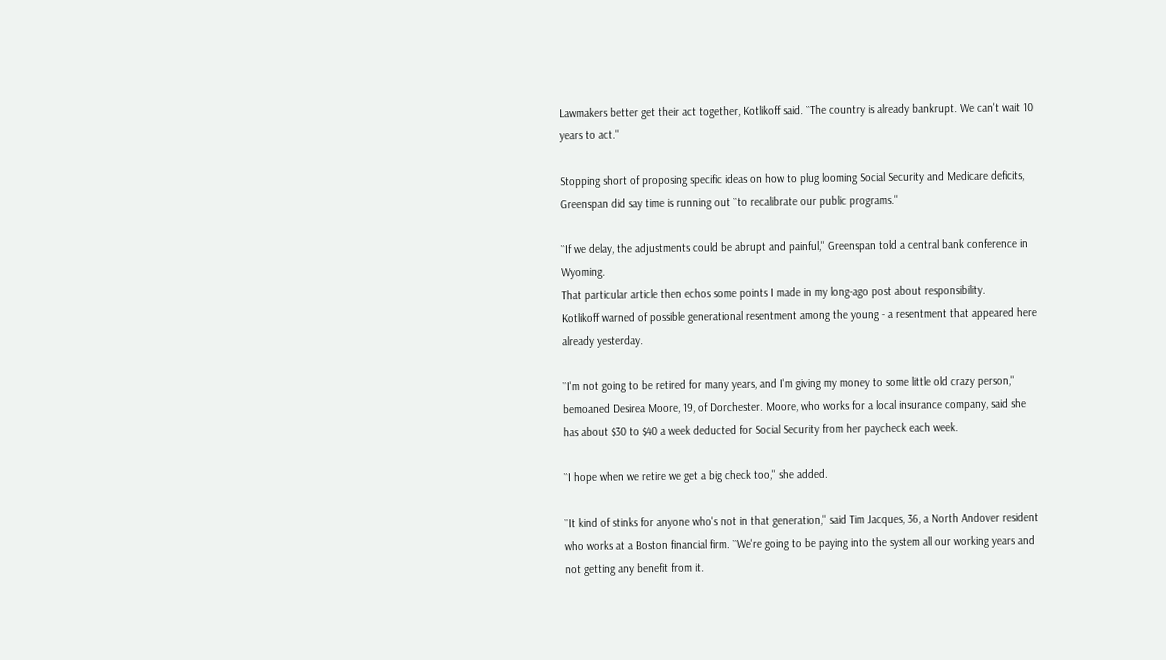Lawmakers better get their act together, Kotlikoff said. ``The country is already bankrupt. We can't wait 10 years to act.''

Stopping short of proposing specific ideas on how to plug looming Social Security and Medicare deficits, Greenspan did say time is running out ``to recalibrate our public programs.''

``If we delay, the adjustments could be abrupt and painful,'' Greenspan told a central bank conference in Wyoming.
That particular article then echos some points I made in my long-ago post about responsibility.
Kotlikoff warned of possible generational resentment among the young - a resentment that appeared here already yesterday.

``I'm not going to be retired for many years, and I'm giving my money to some little old crazy person,'' bemoaned Desirea Moore, 19, of Dorchester. Moore, who works for a local insurance company, said she has about $30 to $40 a week deducted for Social Security from her paycheck each week.

``I hope when we retire we get a big check too,'' she added.

``It kind of stinks for anyone who's not in that generation,'' said Tim Jacques, 36, a North Andover resident who works at a Boston financial firm. ``We're going to be paying into the system all our working years and not getting any benefit from it.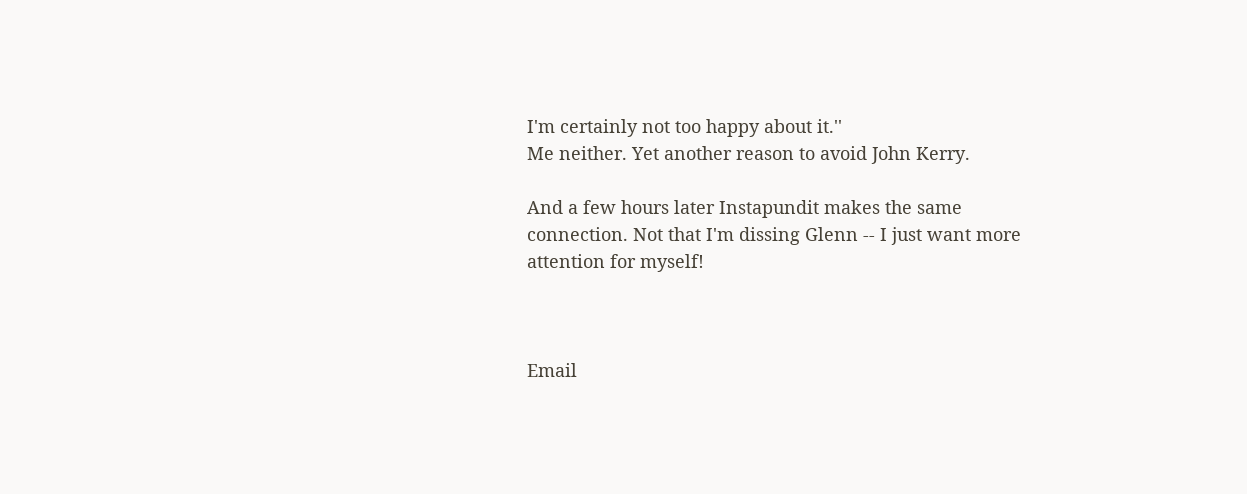I'm certainly not too happy about it.''
Me neither. Yet another reason to avoid John Kerry.

And a few hours later Instapundit makes the same connection. Not that I'm dissing Glenn -- I just want more attention for myself!



Email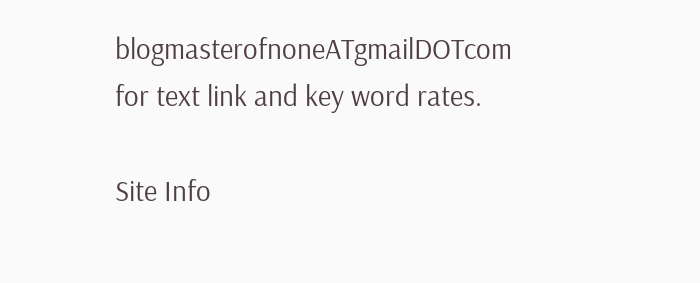blogmasterofnoneATgmailDOTcom for text link and key word rates.

Site Info